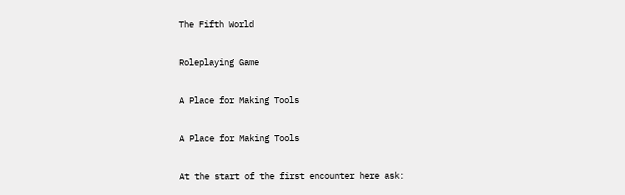The Fifth World

Roleplaying Game

A Place for Making Tools

A Place for Making Tools

At the start of the first encounter here ask: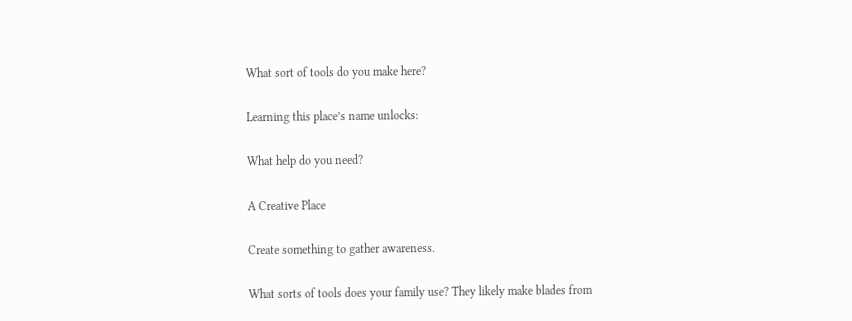What sort of tools do you make here?

Learning this place’s name unlocks:

What help do you need?

A Creative Place

Create something to gather awareness.

What sorts of tools does your family use? They likely make blades from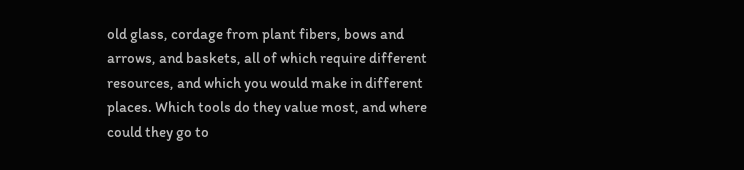old glass, cordage from plant fibers, bows and arrows, and baskets, all of which require different resources, and which you would make in different places. Which tools do they value most, and where could they go to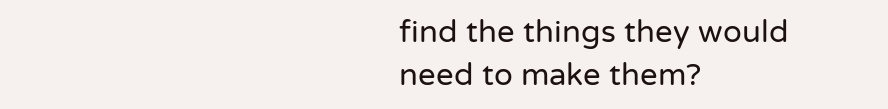find the things they would need to make them?